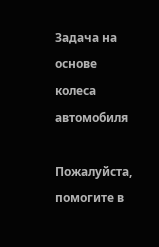Задача на основе колеса автомобиля

Пожалуйста, помогите в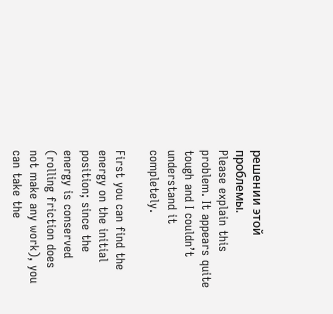решении этой проблемы.
Please explain this problem. It appears quite tough and I couldn’t understand it completely.

First you can find the energy on the initial position; since the energy is conserved (rolling friction does not make any work), you can take the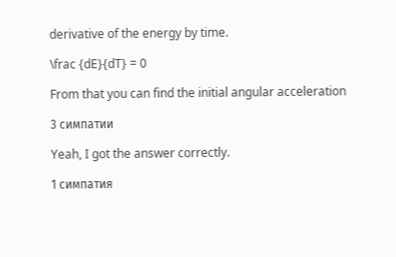derivative of the energy by time.

\frac {dE}{dT} = 0

From that you can find the initial angular acceleration

3 симпатии

Yeah, I got the answer correctly.

1 симпатия